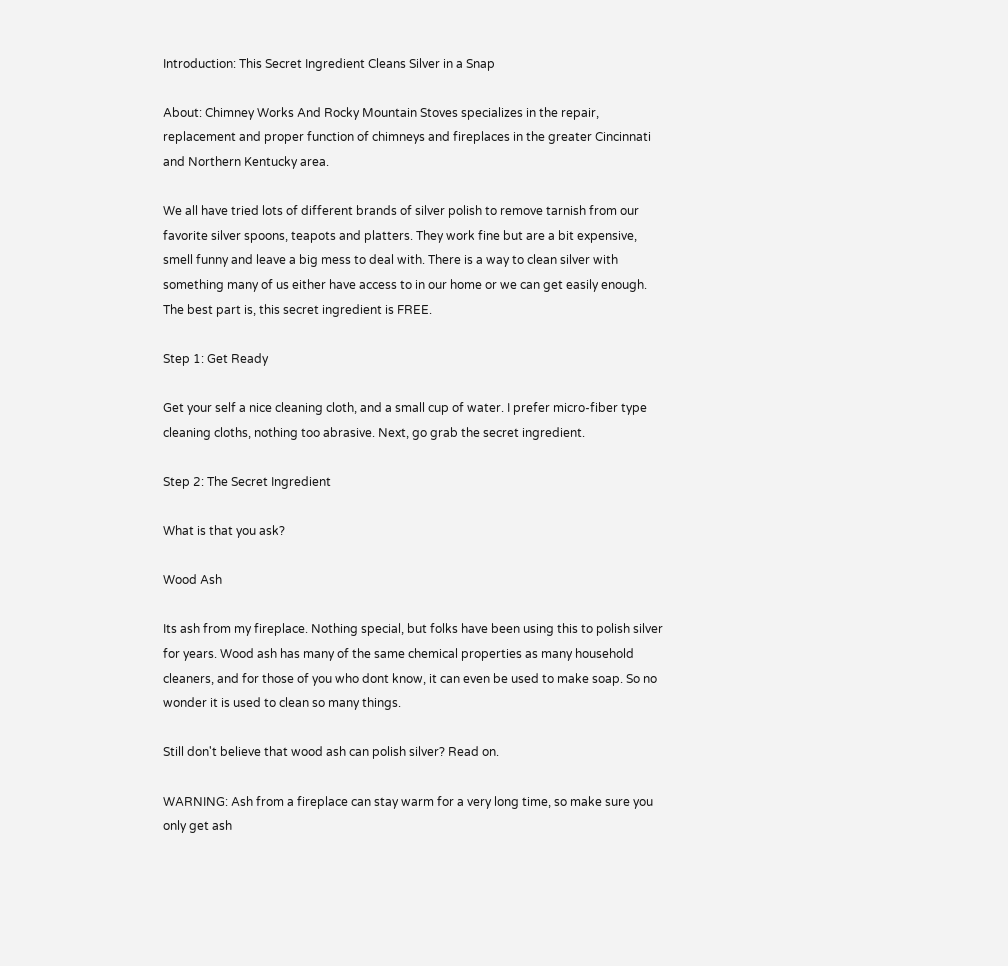Introduction: This Secret Ingredient Cleans Silver in a Snap

About: Chimney Works And Rocky Mountain Stoves specializes in the repair, replacement and proper function of chimneys and fireplaces in the greater Cincinnati and Northern Kentucky area.

We all have tried lots of different brands of silver polish to remove tarnish from our favorite silver spoons, teapots and platters. They work fine but are a bit expensive, smell funny and leave a big mess to deal with. There is a way to clean silver with something many of us either have access to in our home or we can get easily enough. The best part is, this secret ingredient is FREE.

Step 1: Get Ready

Get your self a nice cleaning cloth, and a small cup of water. I prefer micro-fiber type cleaning cloths, nothing too abrasive. Next, go grab the secret ingredient.

Step 2: The Secret Ingredient

What is that you ask?

Wood Ash

Its ash from my fireplace. Nothing special, but folks have been using this to polish silver for years. Wood ash has many of the same chemical properties as many household cleaners, and for those of you who dont know, it can even be used to make soap. So no wonder it is used to clean so many things.

Still don't believe that wood ash can polish silver? Read on.

WARNING: Ash from a fireplace can stay warm for a very long time, so make sure you only get ash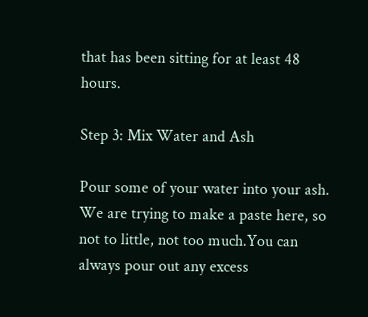that has been sitting for at least 48 hours.

Step 3: Mix Water and Ash

Pour some of your water into your ash. We are trying to make a paste here, so not to little, not too much.You can always pour out any excess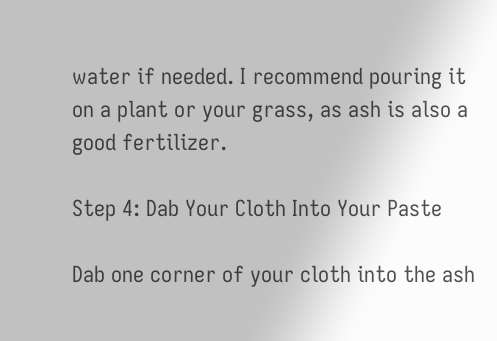water if needed. I recommend pouring it on a plant or your grass, as ash is also a good fertilizer.

Step 4: Dab Your Cloth Into Your Paste

Dab one corner of your cloth into the ash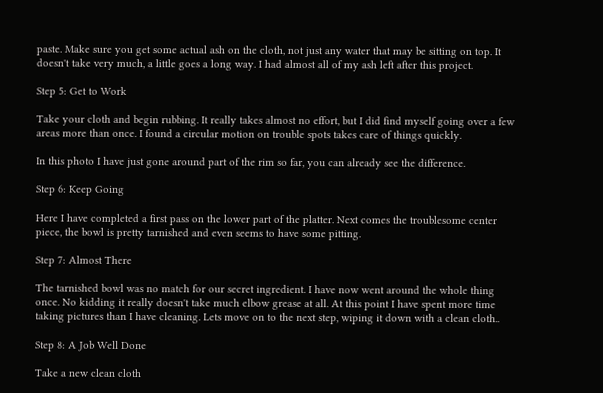paste. Make sure you get some actual ash on the cloth, not just any water that may be sitting on top. It doesn't take very much, a little goes a long way. I had almost all of my ash left after this project.

Step 5: Get to Work

Take your cloth and begin rubbing. It really takes almost no effort, but I did find myself going over a few areas more than once. I found a circular motion on trouble spots takes care of things quickly.

In this photo I have just gone around part of the rim so far, you can already see the difference.

Step 6: Keep Going

Here I have completed a first pass on the lower part of the platter. Next comes the troublesome center piece, the bowl is pretty tarnished and even seems to have some pitting.

Step 7: Almost There

The tarnished bowl was no match for our secret ingredient. I have now went around the whole thing once. No kidding it really doesn't take much elbow grease at all. At this point I have spent more time taking pictures than I have cleaning. Lets move on to the next step, wiping it down with a clean cloth..

Step 8: A Job Well Done

Take a new clean cloth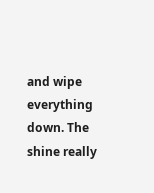and wipe everything down. The shine really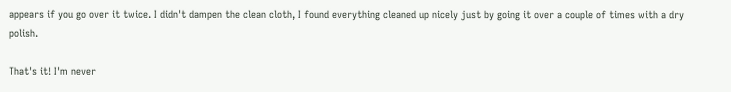appears if you go over it twice. I didn't dampen the clean cloth, I found everything cleaned up nicely just by going it over a couple of times with a dry polish.

That's it! I'm never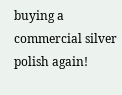buying a commercial silver polish again!